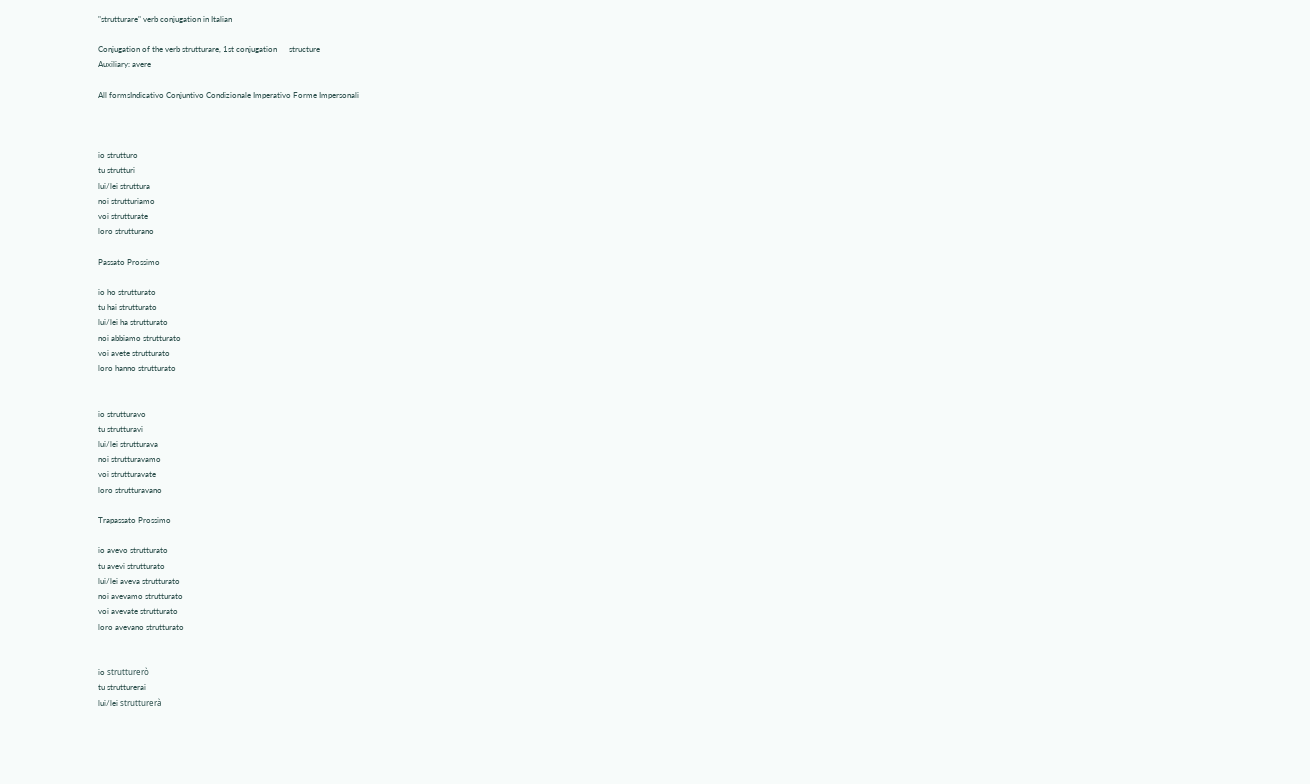"strutturare" verb conjugation in Italian

Conjugation of the verb strutturare, 1st conjugation      structure
Auxiliary: avere

All formsIndicativo Conjuntivo Condizionale Imperativo Forme Impersonali



io strutturo
tu strutturi
lui/lei struttura
noi strutturiamo
voi strutturate
loro strutturano

Passato Prossimo

io ho strutturato
tu hai strutturato
lui/lei ha strutturato
noi abbiamo strutturato
voi avete strutturato
loro hanno strutturato


io strutturavo
tu strutturavi
lui/lei strutturava
noi strutturavamo
voi strutturavate
loro strutturavano

Trapassato Prossimo

io avevo strutturato
tu avevi strutturato
lui/lei aveva strutturato
noi avevamo strutturato
voi avevate strutturato
loro avevano strutturato


io strutturerò
tu strutturerai
lui/lei strutturerà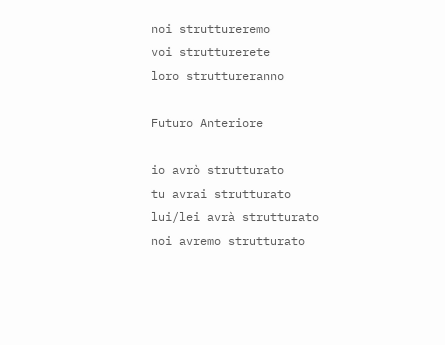noi struttureremo
voi strutturerete
loro struttureranno

Futuro Anteriore

io avrò strutturato
tu avrai strutturato
lui/lei avrà strutturato
noi avremo strutturato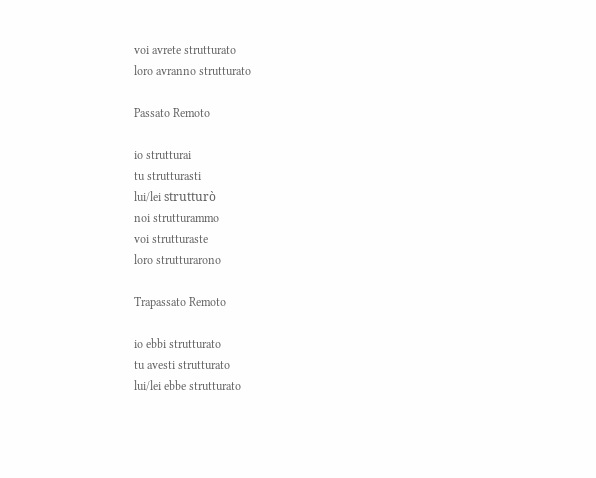voi avrete strutturato
loro avranno strutturato

Passato Remoto

io strutturai
tu strutturasti
lui/lei strutturò
noi strutturammo
voi strutturaste
loro strutturarono

Trapassato Remoto

io ebbi strutturato
tu avesti strutturato
lui/lei ebbe strutturato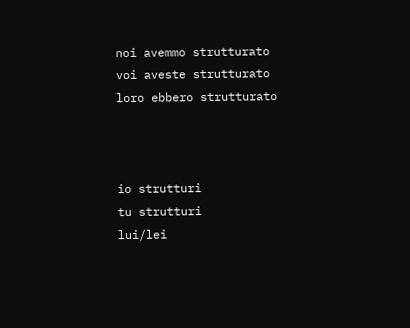noi avemmo strutturato
voi aveste strutturato
loro ebbero strutturato



io strutturi
tu strutturi
lui/lei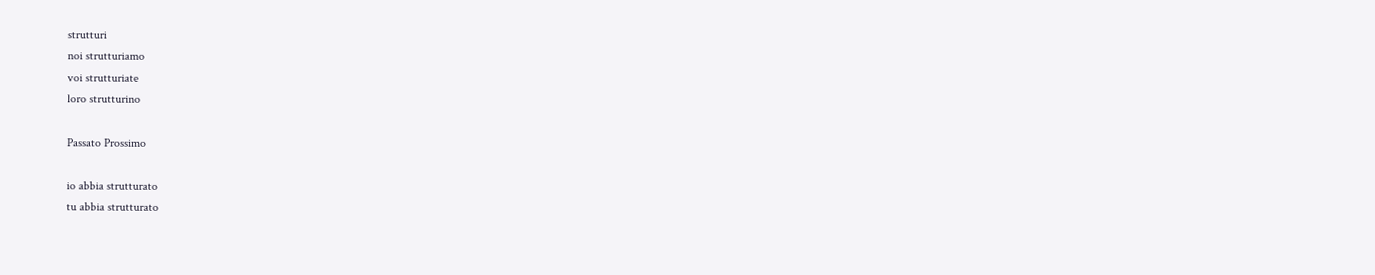strutturi
noi strutturiamo
voi strutturiate
loro strutturino

Passato Prossimo

io abbia strutturato
tu abbia strutturato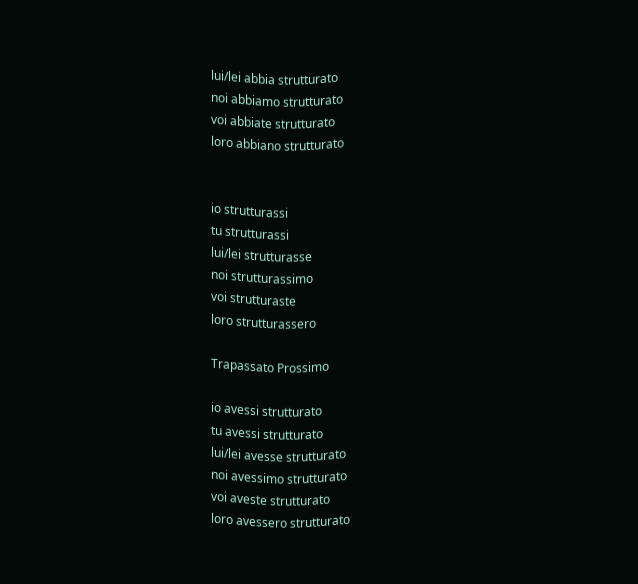lui/lei abbia strutturato
noi abbiamo strutturato
voi abbiate strutturato
loro abbiano strutturato


io strutturassi
tu strutturassi
lui/lei strutturasse
noi strutturassimo
voi strutturaste
loro strutturassero

Trapassato Prossimo

io avessi strutturato
tu avessi strutturato
lui/lei avesse strutturato
noi avessimo strutturato
voi aveste strutturato
loro avessero strutturato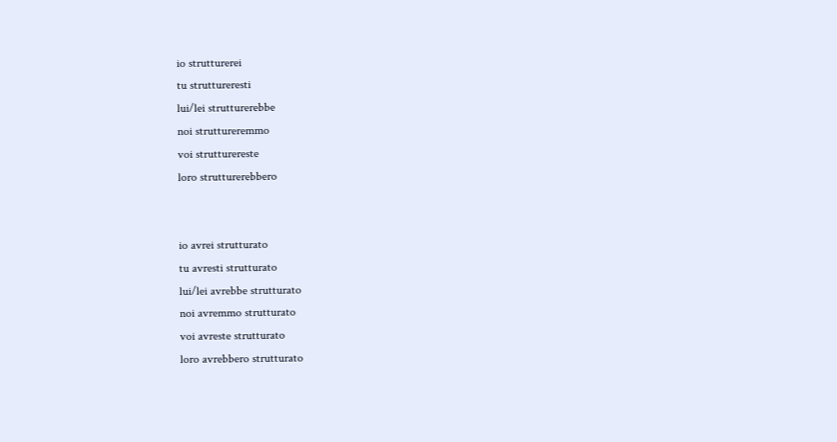io strutturerei
tu struttureresti
lui/lei strutturerebbe
noi struttureremmo
voi strutturereste
loro strutturerebbero


io avrei strutturato
tu avresti strutturato
lui/lei avrebbe strutturato
noi avremmo strutturato
voi avreste strutturato
loro avrebbero strutturato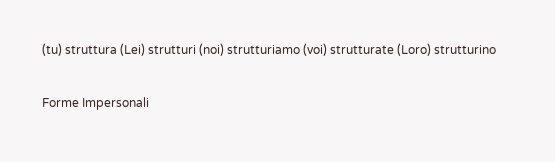(tu) struttura (Lei) strutturi (noi) strutturiamo (voi) strutturate (Loro) strutturino

Forme Impersonali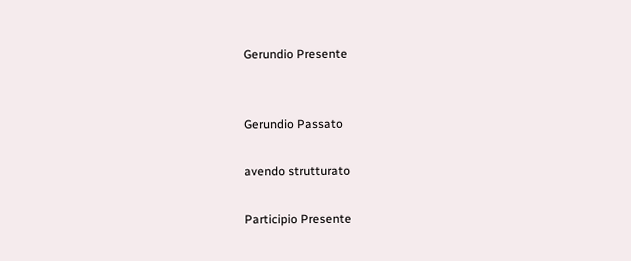Gerundio Presente


Gerundio Passato

avendo strutturato

Participio Presente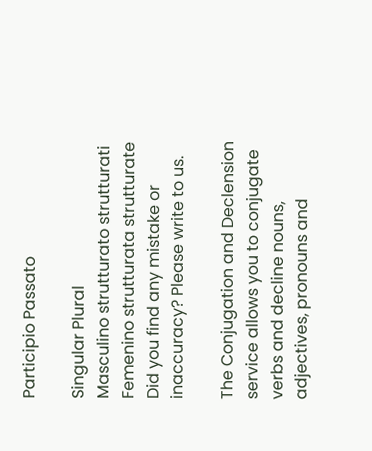Participio Passato

Singular Plural
Masculino strutturato strutturati
Femenino strutturata strutturate
Did you find any mistake or inaccuracy? Please write to us.

The Conjugation and Declension service allows you to conjugate verbs and decline nouns, adjectives, pronouns and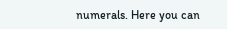numerals. Here you can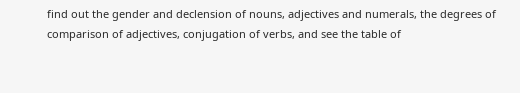find out the gender and declension of nouns, adjectives and numerals, the degrees of comparison of adjectives, conjugation of verbs, and see the table of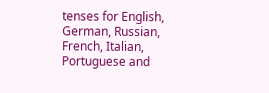tenses for English, German, Russian, French, Italian, Portuguese and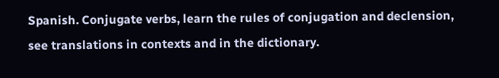Spanish. Conjugate verbs, learn the rules of conjugation and declension, see translations in contexts and in the dictionary.